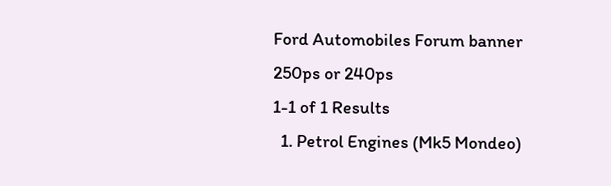Ford Automobiles Forum banner
250ps or 240ps
1-1 of 1 Results
  1. Petrol Engines (Mk5 Mondeo)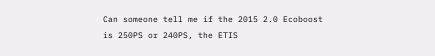Can someone tell me if the 2015 2.0 Ecoboost is 250PS or 240PS, the ETIS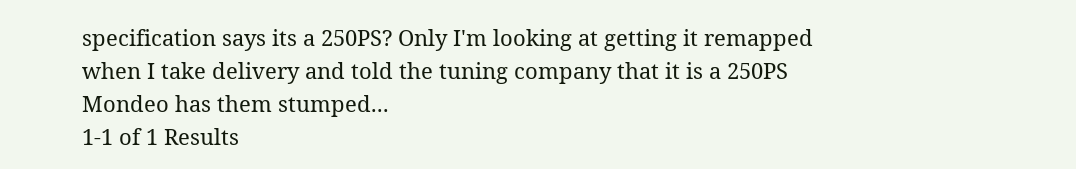specification says its a 250PS? Only I'm looking at getting it remapped when I take delivery and told the tuning company that it is a 250PS Mondeo has them stumped...
1-1 of 1 Results